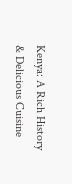Kenya: A Rich History & Delicious Cuisine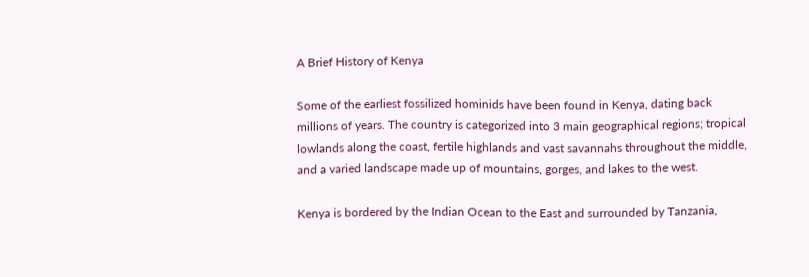A Brief History of Kenya

Some of the earliest fossilized hominids have been found in Kenya, dating back millions of years. The country is categorized into 3 main geographical regions; tropical lowlands along the coast, fertile highlands and vast savannahs throughout the middle, and a varied landscape made up of mountains, gorges, and lakes to the west.

Kenya is bordered by the Indian Ocean to the East and surrounded by Tanzania,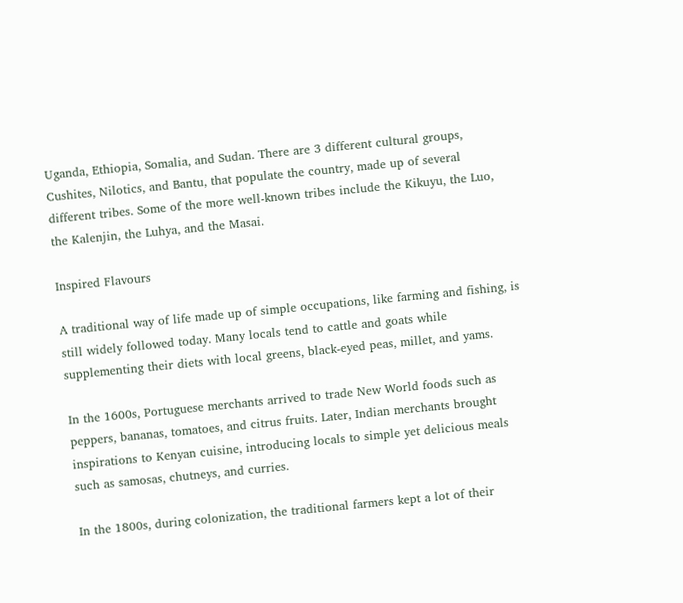Uganda, Ethiopia, Somalia, and Sudan. There are 3 different cultural groups, Cushites, Nilotics, and Bantu, that populate the country, made up of several different tribes. Some of the more well-known tribes include the Kikuyu, the Luo, the Kalenjin, the Luhya, and the Masai.

Inspired Flavours

A traditional way of life made up of simple occupations, like farming and fishing, is still widely followed today. Many locals tend to cattle and goats while supplementing their diets with local greens, black-eyed peas, millet, and yams.

In the 1600s, Portuguese merchants arrived to trade New World foods such as peppers, bananas, tomatoes, and citrus fruits. Later, Indian merchants brought inspirations to Kenyan cuisine, introducing locals to simple yet delicious meals such as samosas, chutneys, and curries.

In the 1800s, during colonization, the traditional farmers kept a lot of their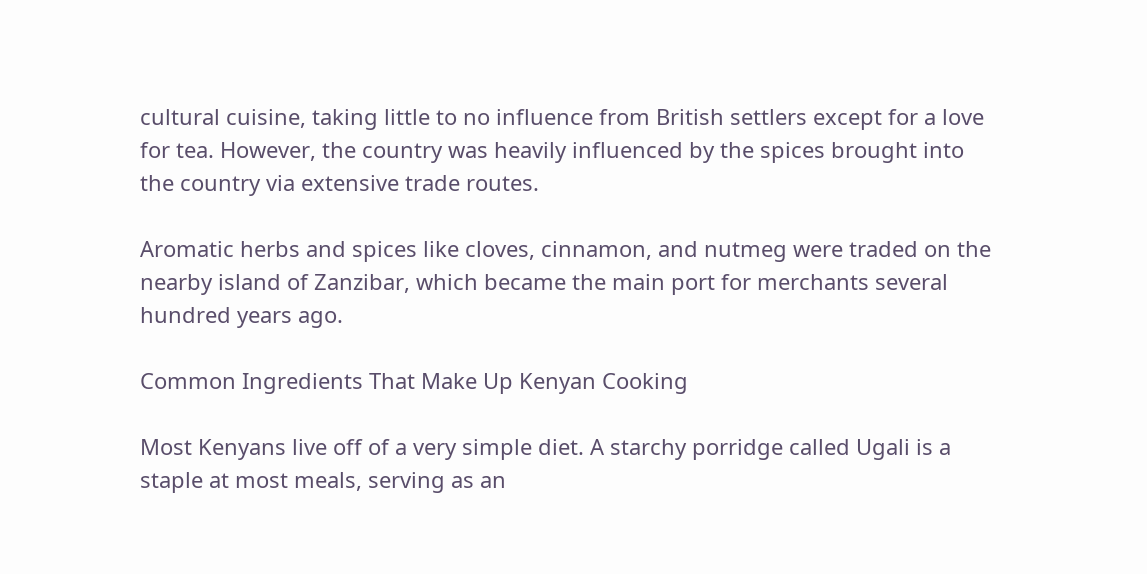cultural cuisine, taking little to no influence from British settlers except for a love for tea. However, the country was heavily influenced by the spices brought into the country via extensive trade routes.

Aromatic herbs and spices like cloves, cinnamon, and nutmeg were traded on the nearby island of Zanzibar, which became the main port for merchants several hundred years ago.

Common Ingredients That Make Up Kenyan Cooking

Most Kenyans live off of a very simple diet. A starchy porridge called Ugali is a staple at most meals, serving as an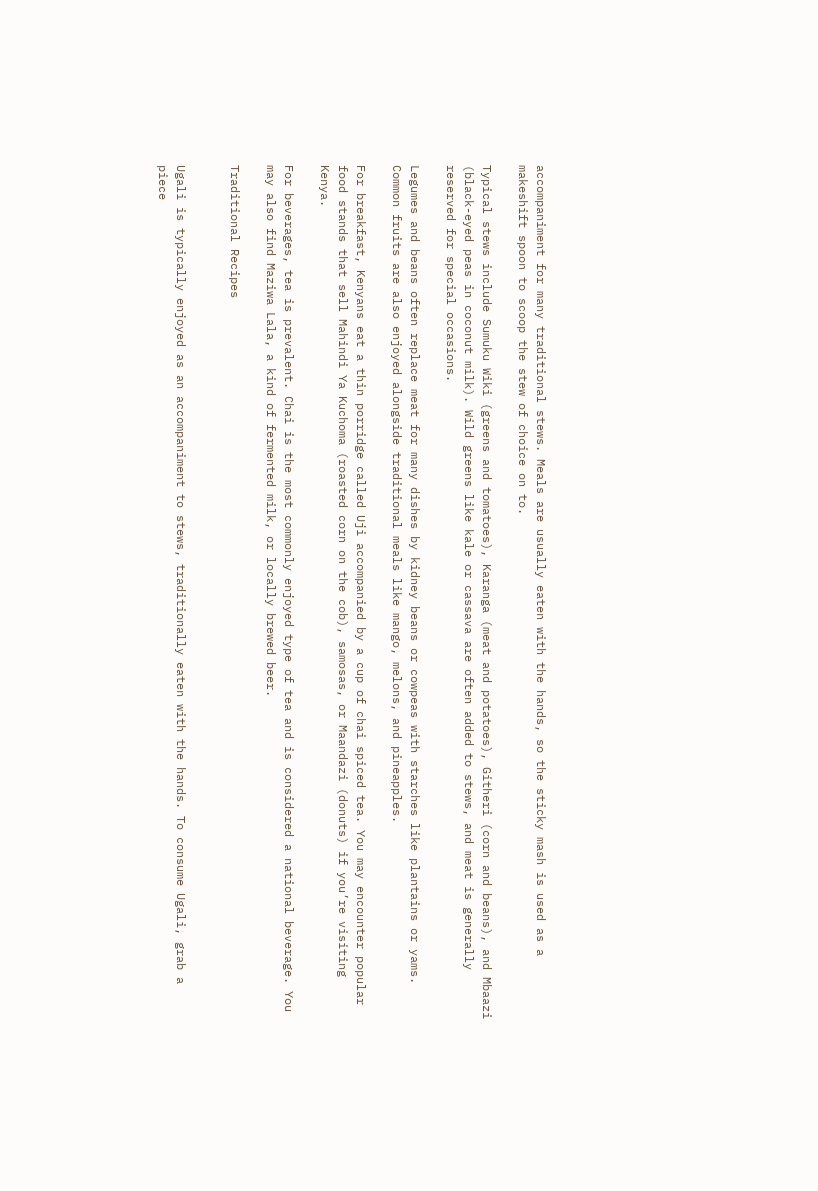accompaniment for many traditional stews. Meals are usually eaten with the hands, so the sticky mash is used as a makeshift spoon to scoop the stew of choice on to.

Typical stews include Sumuku Wiki (greens and tomatoes), Karanga (meat and potatoes), Githeri (corn and beans), and Mbaazi (black-eyed peas in coconut milk). Wild greens like kale or cassava are often added to stews, and meat is generally reserved for special occasions.

Legumes and beans often replace meat for many dishes by kidney beans or cowpeas with starches like plantains or yams. Common fruits are also enjoyed alongside traditional meals like mango, melons, and pineapples.

For breakfast, Kenyans eat a thin porridge called Uji accompanied by a cup of chai spiced tea. You may encounter popular food stands that sell Mahindi Ya Kuchoma (roasted corn on the cob), samosas, or Maandazi (donuts) if you’re visiting Kenya.

For beverages, tea is prevalent. Chai is the most commonly enjoyed type of tea and is considered a national beverage. You may also find Maziwa Lala, a kind of fermented milk, or locally brewed beer.

Traditional Recipes


Ugali is typically enjoyed as an accompaniment to stews, traditionally eaten with the hands. To consume Ugali, grab a piece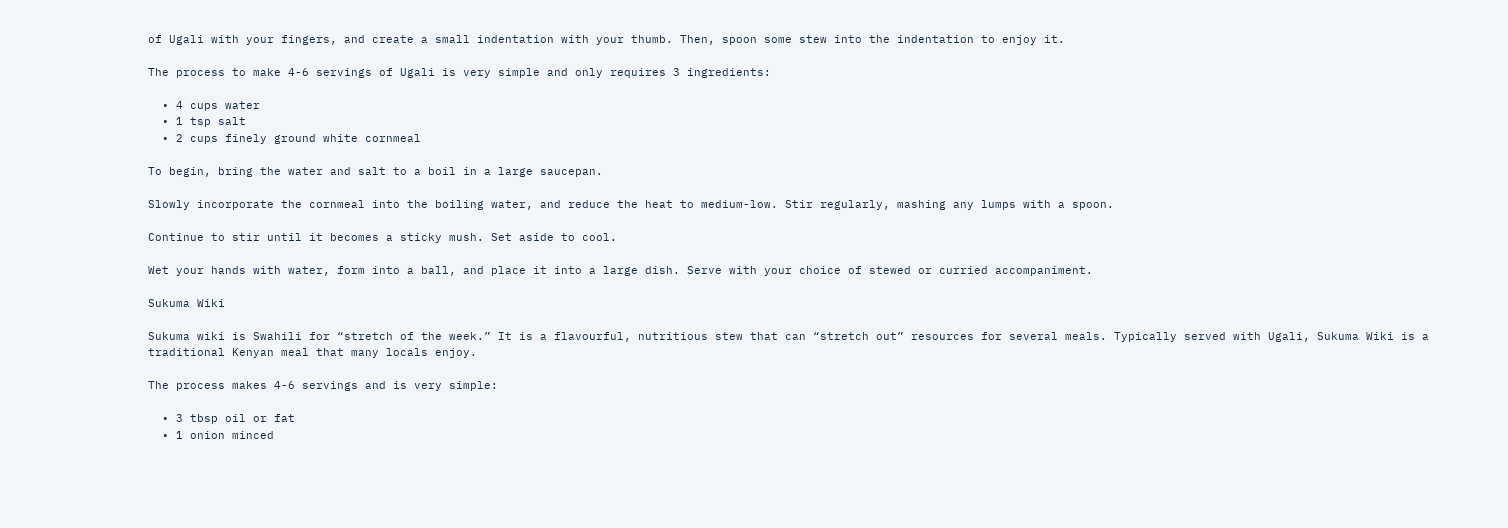of Ugali with your fingers, and create a small indentation with your thumb. Then, spoon some stew into the indentation to enjoy it.

The process to make 4-6 servings of Ugali is very simple and only requires 3 ingredients:

  • 4 cups water
  • 1 tsp salt
  • 2 cups finely ground white cornmeal

To begin, bring the water and salt to a boil in a large saucepan.

Slowly incorporate the cornmeal into the boiling water, and reduce the heat to medium-low. Stir regularly, mashing any lumps with a spoon.

Continue to stir until it becomes a sticky mush. Set aside to cool.

Wet your hands with water, form into a ball, and place it into a large dish. Serve with your choice of stewed or curried accompaniment.

Sukuma Wiki

Sukuma wiki is Swahili for “stretch of the week.” It is a flavourful, nutritious stew that can “stretch out” resources for several meals. Typically served with Ugali, Sukuma Wiki is a traditional Kenyan meal that many locals enjoy.

The process makes 4-6 servings and is very simple:

  • 3 tbsp oil or fat
  • 1 onion minced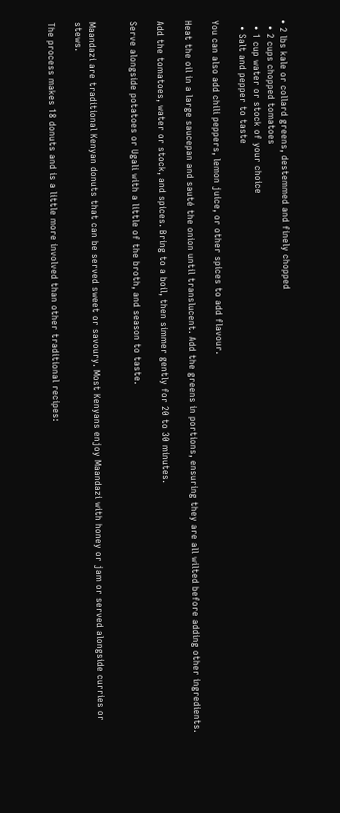• 2 lbs kale or collard greens, destemmed and finely chopped
  • 2 cups chopped tomatoes
  • 1 cup water or stock of your choice
  • Salt and pepper to taste

You can also add chili peppers, lemon juice, or other spices to add flavour.

Heat the oil in a large saucepan and sauté the onion until translucent. Add the greens in portions, ensuring they are all wilted before adding other ingredients.

Add the tomatoes, water or stock, and spices. Bring to a boil, then simmer gently for 20 to 30 minutes.

Serve alongside potatoes or Ugali with a little of the broth, and season to taste.


Maandazi are traditional Kenyan donuts that can be served sweet or savoury. Most Kenyans enjoy Maandazi with honey or jam or served alongside curries or stews.

The process makes 18 donuts and is a little more involved than other traditional recipes: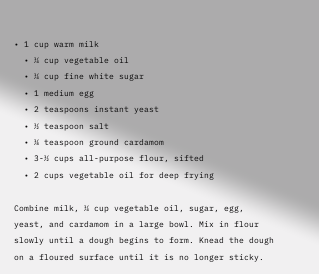• 1 cup warm milk
  • ¼ cup vegetable oil
  • ¼ cup fine white sugar
  • 1 medium egg
  • 2 teaspoons instant yeast
  • ½ teaspoon salt
  • ⅛ teaspoon ground cardamom
  • 3-½ cups all-purpose flour, sifted
  • 2 cups vegetable oil for deep frying

Combine milk, ¼ cup vegetable oil, sugar, egg, yeast, and cardamom in a large bowl. Mix in flour slowly until a dough begins to form. Knead the dough on a floured surface until it is no longer sticky.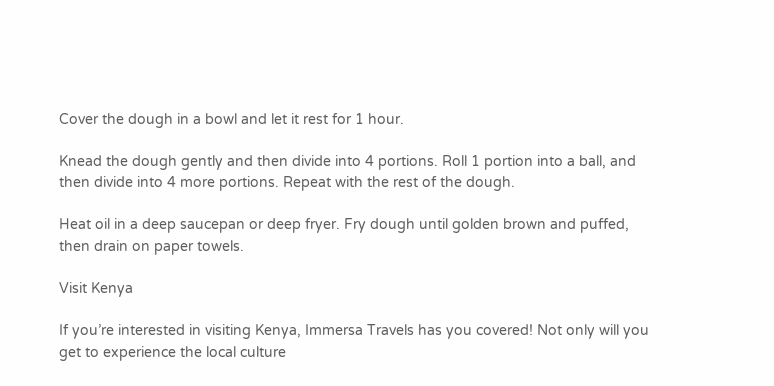Cover the dough in a bowl and let it rest for 1 hour.

Knead the dough gently and then divide into 4 portions. Roll 1 portion into a ball, and then divide into 4 more portions. Repeat with the rest of the dough.

Heat oil in a deep saucepan or deep fryer. Fry dough until golden brown and puffed, then drain on paper towels.

Visit Kenya

If you’re interested in visiting Kenya, Immersa Travels has you covered! Not only will you get to experience the local culture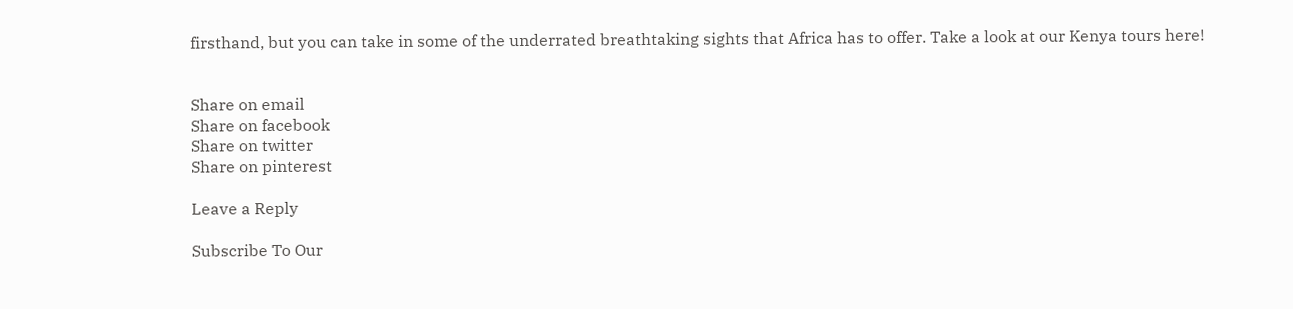firsthand, but you can take in some of the underrated breathtaking sights that Africa has to offer. Take a look at our Kenya tours here!


Share on email
Share on facebook
Share on twitter
Share on pinterest

Leave a Reply

Subscribe To Our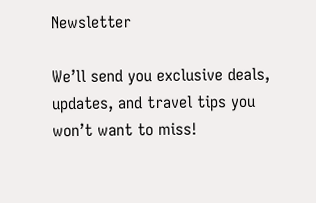Newsletter

We’ll send you exclusive deals, updates, and travel tips you won’t want to miss!